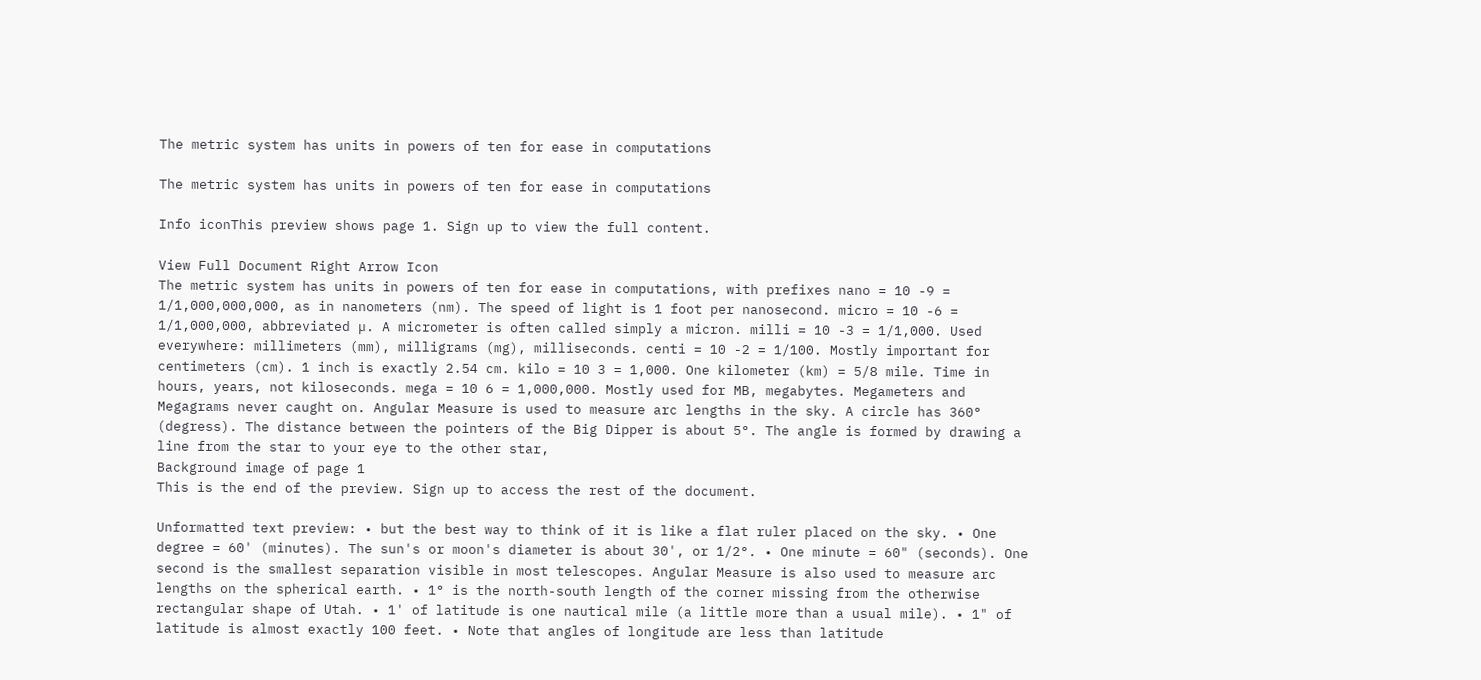The metric system has units in powers of ten for ease in computations

The metric system has units in powers of ten for ease in computations

Info iconThis preview shows page 1. Sign up to view the full content.

View Full Document Right Arrow Icon
The metric system has units in powers of ten for ease in computations, with prefixes nano = 10 -9 = 1/1,000,000,000, as in nanometers (nm). The speed of light is 1 foot per nanosecond. micro = 10 -6 = 1/1,000,000, abbreviated µ. A micrometer is often called simply a micron. milli = 10 -3 = 1/1,000. Used everywhere: millimeters (mm), milligrams (mg), milliseconds. centi = 10 -2 = 1/100. Mostly important for centimeters (cm). 1 inch is exactly 2.54 cm. kilo = 10 3 = 1,000. One kilometer (km) = 5/8 mile. Time in hours, years, not kiloseconds. mega = 10 6 = 1,000,000. Mostly used for MB, megabytes. Megameters and Megagrams never caught on. Angular Measure is used to measure arc lengths in the sky. A circle has 360° (degress). The distance between the pointers of the Big Dipper is about 5°. The angle is formed by drawing a line from the star to your eye to the other star,
Background image of page 1
This is the end of the preview. Sign up to access the rest of the document.

Unformatted text preview: • but the best way to think of it is like a flat ruler placed on the sky. • One degree = 60' (minutes). The sun's or moon's diameter is about 30', or 1/2°. • One minute = 60" (seconds). One second is the smallest separation visible in most telescopes. Angular Measure is also used to measure arc lengths on the spherical earth. • 1° is the north-south length of the corner missing from the otherwise rectangular shape of Utah. • 1' of latitude is one nautical mile (a little more than a usual mile). • 1" of latitude is almost exactly 100 feet. • Note that angles of longitude are less than latitude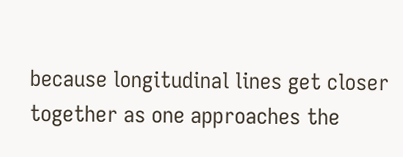because longitudinal lines get closer together as one approaches the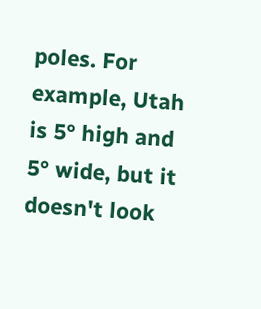poles. For example, Utah is 5° high and 5° wide, but it doesn't look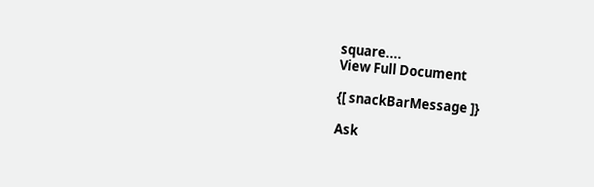square....
View Full Document

{[ snackBarMessage ]}

Ask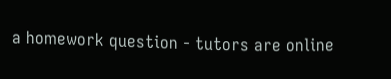a homework question - tutors are online